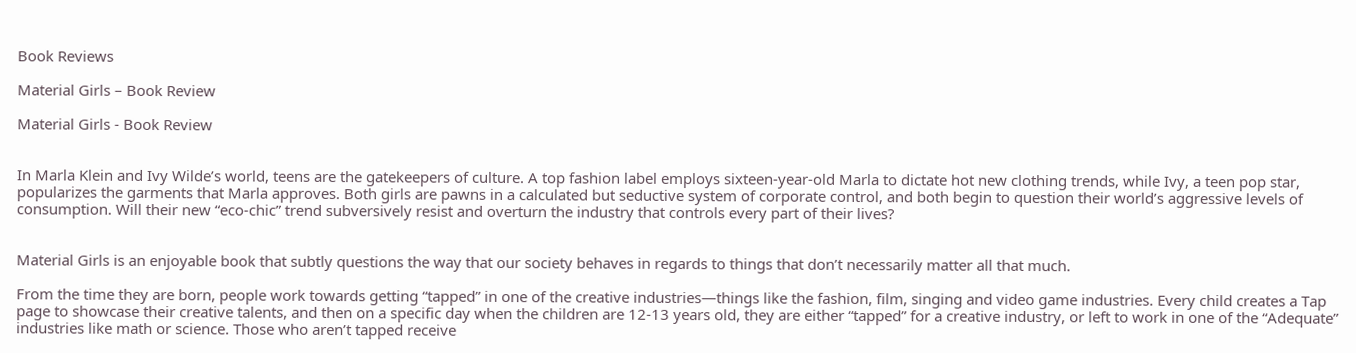Book Reviews

Material Girls – Book Review

Material Girls - Book Review


In Marla Klein and Ivy Wilde’s world, teens are the gatekeepers of culture. A top fashion label employs sixteen-year-old Marla to dictate hot new clothing trends, while Ivy, a teen pop star, popularizes the garments that Marla approves. Both girls are pawns in a calculated but seductive system of corporate control, and both begin to question their world’s aggressive levels of consumption. Will their new “eco-chic” trend subversively resist and overturn the industry that controls every part of their lives?


Material Girls is an enjoyable book that subtly questions the way that our society behaves in regards to things that don’t necessarily matter all that much.

From the time they are born, people work towards getting “tapped” in one of the creative industries—things like the fashion, film, singing and video game industries. Every child creates a Tap page to showcase their creative talents, and then on a specific day when the children are 12-13 years old, they are either “tapped” for a creative industry, or left to work in one of the “Adequate” industries like math or science. Those who aren’t tapped receive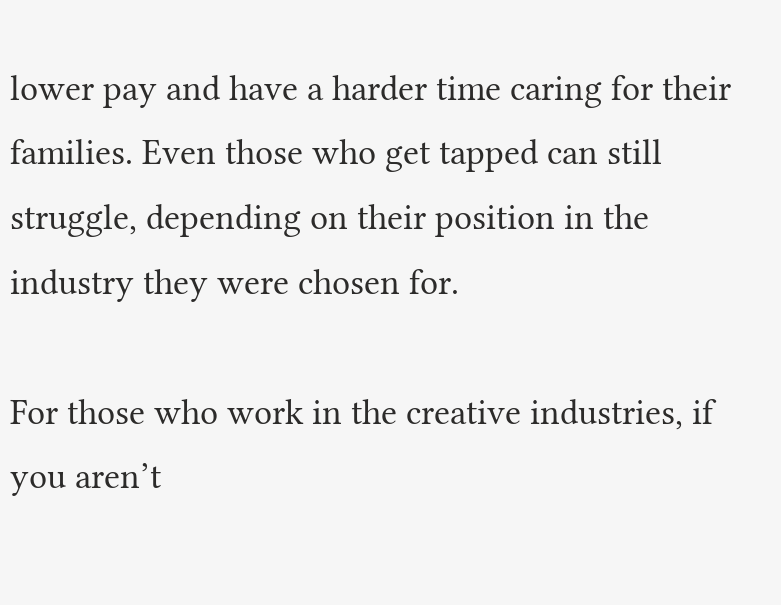lower pay and have a harder time caring for their families. Even those who get tapped can still struggle, depending on their position in the industry they were chosen for.

For those who work in the creative industries, if you aren’t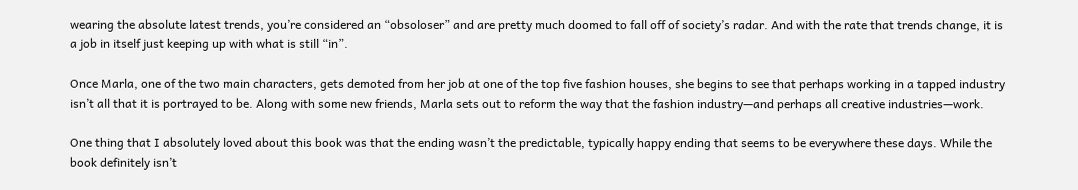wearing the absolute latest trends, you’re considered an “obsoloser” and are pretty much doomed to fall off of society’s radar. And with the rate that trends change, it is a job in itself just keeping up with what is still “in”.

Once Marla, one of the two main characters, gets demoted from her job at one of the top five fashion houses, she begins to see that perhaps working in a tapped industry isn’t all that it is portrayed to be. Along with some new friends, Marla sets out to reform the way that the fashion industry—and perhaps all creative industries—work.

One thing that I absolutely loved about this book was that the ending wasn’t the predictable, typically happy ending that seems to be everywhere these days. While the book definitely isn’t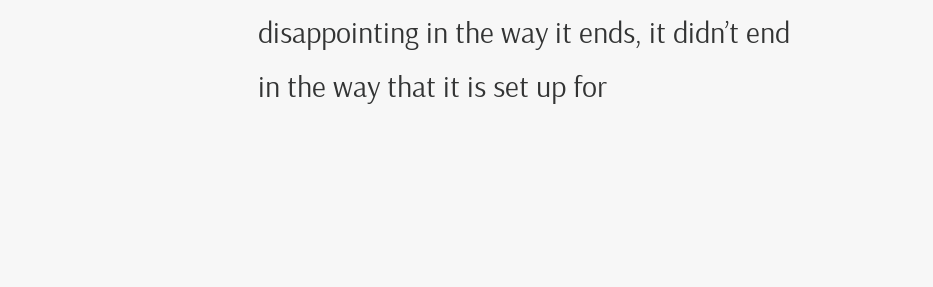disappointing in the way it ends, it didn’t end in the way that it is set up for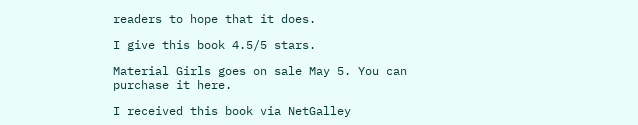readers to hope that it does.

I give this book 4.5/5 stars.

Material Girls goes on sale May 5. You can purchase it here.

I received this book via NetGalley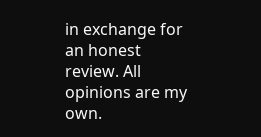in exchange for an honest review. All opinions are my own.